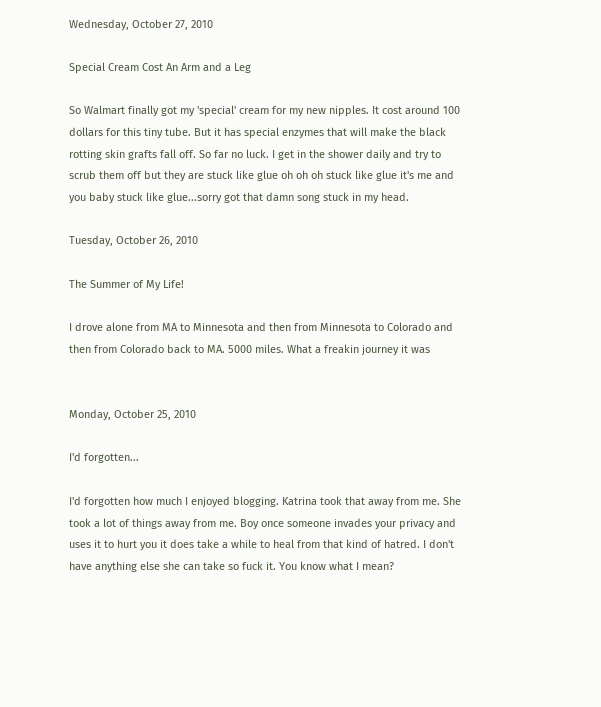Wednesday, October 27, 2010

Special Cream Cost An Arm and a Leg

So Walmart finally got my 'special' cream for my new nipples. It cost around 100 dollars for this tiny tube. But it has special enzymes that will make the black rotting skin grafts fall off. So far no luck. I get in the shower daily and try to scrub them off but they are stuck like glue oh oh oh stuck like glue it's me and you baby stuck like glue...sorry got that damn song stuck in my head.

Tuesday, October 26, 2010

The Summer of My Life!

I drove alone from MA to Minnesota and then from Minnesota to Colorado and then from Colorado back to MA. 5000 miles. What a freakin journey it was


Monday, October 25, 2010

I'd forgotten...

I'd forgotten how much I enjoyed blogging. Katrina took that away from me. She took a lot of things away from me. Boy once someone invades your privacy and uses it to hurt you it does take a while to heal from that kind of hatred. I don't have anything else she can take so fuck it. You know what I mean?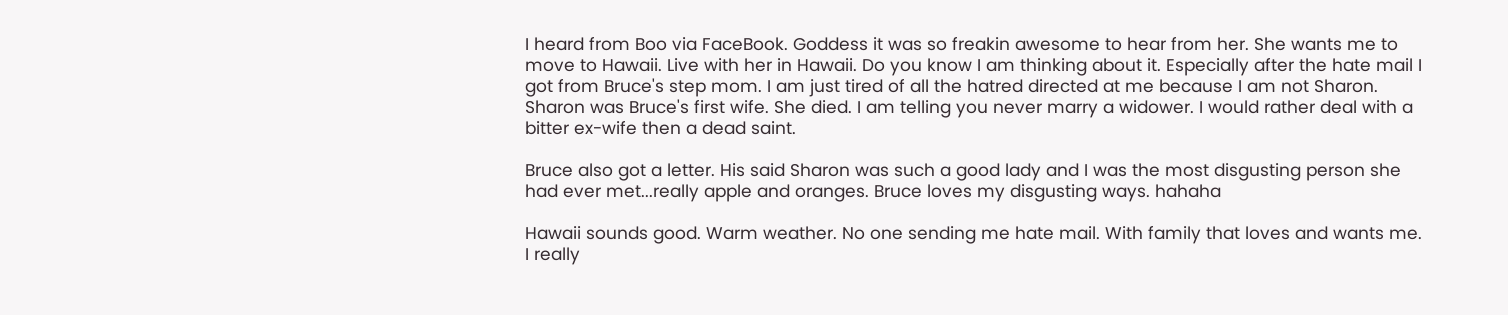I heard from Boo via FaceBook. Goddess it was so freakin awesome to hear from her. She wants me to move to Hawaii. Live with her in Hawaii. Do you know I am thinking about it. Especially after the hate mail I got from Bruce's step mom. I am just tired of all the hatred directed at me because I am not Sharon. Sharon was Bruce's first wife. She died. I am telling you never marry a widower. I would rather deal with a bitter ex-wife then a dead saint.

Bruce also got a letter. His said Sharon was such a good lady and I was the most disgusting person she had ever met...really apple and oranges. Bruce loves my disgusting ways. hahaha

Hawaii sounds good. Warm weather. No one sending me hate mail. With family that loves and wants me. I really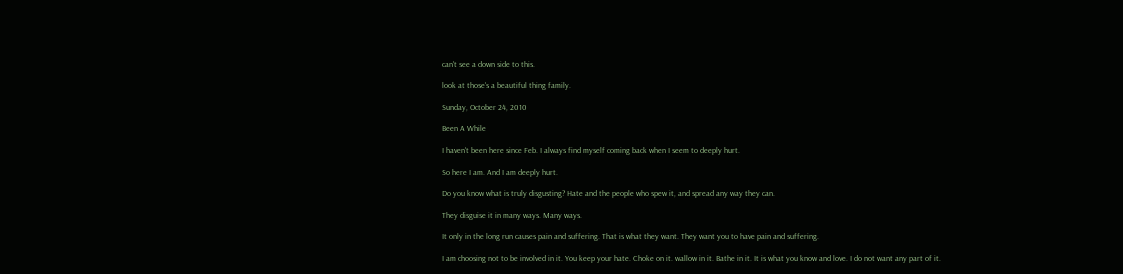can't see a down side to this.

look at those's a beautiful thing family.

Sunday, October 24, 2010

Been A While

I haven't been here since Feb. I always find myself coming back when I seem to deeply hurt.

So here I am. And I am deeply hurt.

Do you know what is truly disgusting? Hate and the people who spew it, and spread any way they can.

They disguise it in many ways. Many ways.

It only in the long run causes pain and suffering. That is what they want. They want you to have pain and suffering.

I am choosing not to be involved in it. You keep your hate. Choke on it. wallow in it. Bathe in it. It is what you know and love. I do not want any part of it.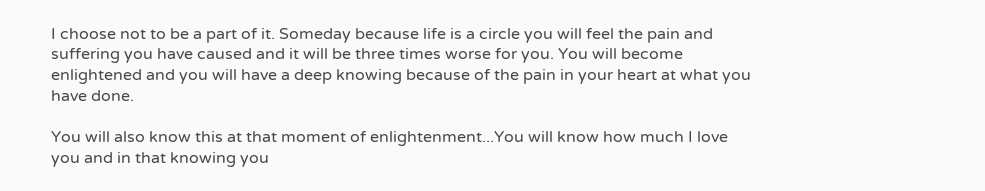I choose not to be a part of it. Someday because life is a circle you will feel the pain and suffering you have caused and it will be three times worse for you. You will become enlightened and you will have a deep knowing because of the pain in your heart at what you have done.

You will also know this at that moment of enlightenment...You will know how much I love you and in that knowing you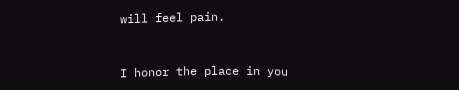will feel pain.


I honor the place in you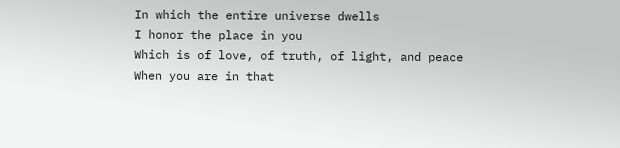In which the entire universe dwells
I honor the place in you
Which is of love, of truth, of light, and peace
When you are in that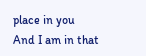place in you
And I am in that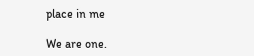place in me

We are one.